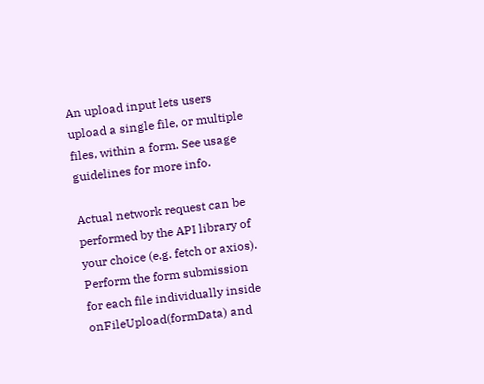An upload input lets users upload a single file, or multiple files, within a form. See usage guidelines for more info.

Actual network request can be performed by the API library of your choice (e.g. fetch or axios). Perform the form submission for each file individually inside onFileUpload(formData) and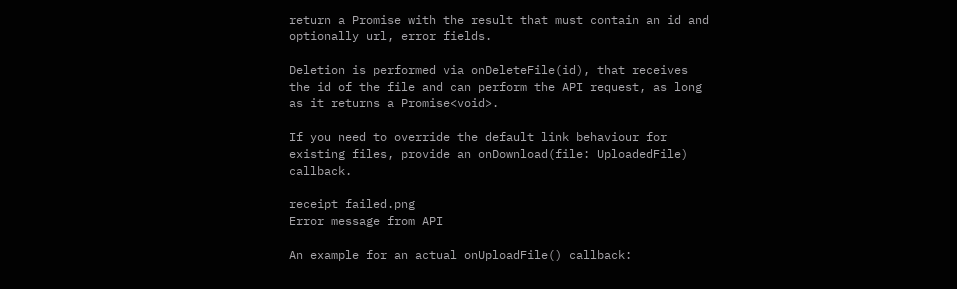return a Promise with the result that must contain an id and optionally url, error fields.

Deletion is performed via onDeleteFile(id), that receives the id of the file and can perform the API request, as long as it returns a Promise<void>.

If you need to override the default link behaviour for existing files, provide an onDownload(file: UploadedFile) callback.

receipt failed.png
Error message from API

An example for an actual onUploadFile() callback: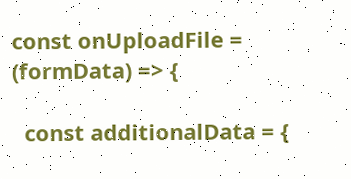const onUploadFile = (formData) => {

  const additionalData = {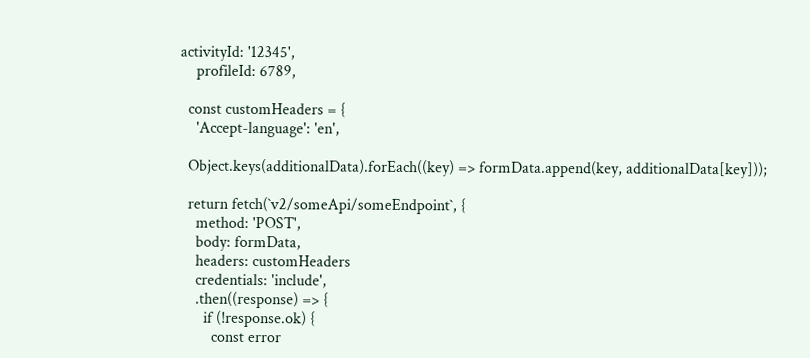activityId: '12345',
    profileId: 6789,

  const customHeaders = {
    'Accept-language': 'en',

  Object.keys(additionalData).forEach((key) => formData.append(key, additionalData[key]));

  return fetch(`v2/someApi/someEndpoint`, {
    method: 'POST',
    body: formData,
    headers: customHeaders
    credentials: 'include',
    .then((response) => {
      if (!response.ok) {
        const error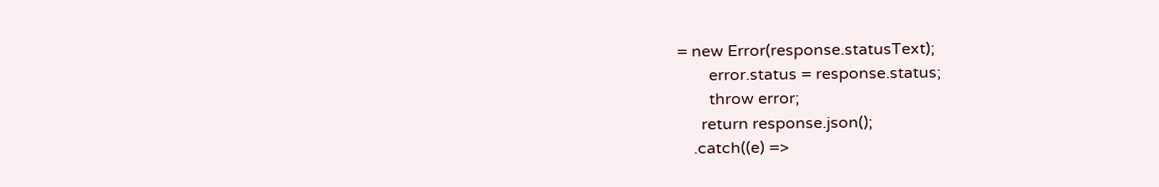= new Error(response.statusText);
        error.status = response.status;
        throw error;
      return response.json();
    .catch((e) =>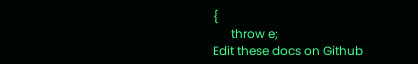{
      throw e;
Edit these docs on Github